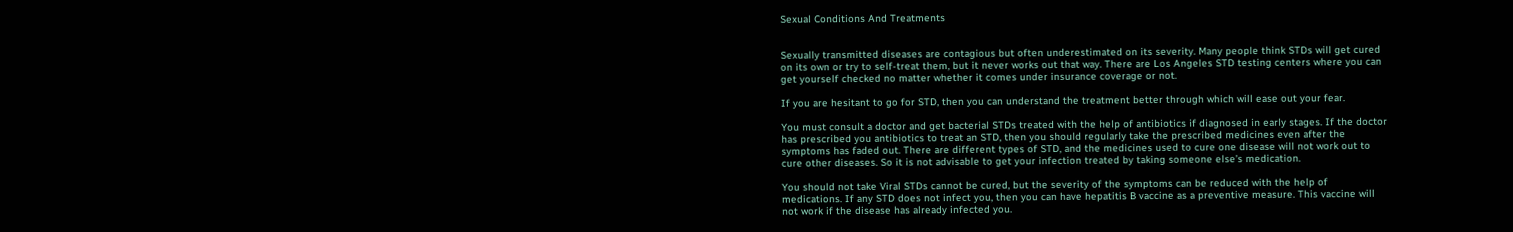Sexual Conditions And Treatments


Sexually transmitted diseases are contagious but often underestimated on its severity. Many people think STDs will get cured on its own or try to self-treat them, but it never works out that way. There are Los Angeles STD testing centers where you can get yourself checked no matter whether it comes under insurance coverage or not.

If you are hesitant to go for STD, then you can understand the treatment better through which will ease out your fear.

You must consult a doctor and get bacterial STDs treated with the help of antibiotics if diagnosed in early stages. If the doctor has prescribed you antibiotics to treat an STD, then you should regularly take the prescribed medicines even after the symptoms has faded out. There are different types of STD, and the medicines used to cure one disease will not work out to cure other diseases. So it is not advisable to get your infection treated by taking someone else’s medication.

You should not take Viral STDs cannot be cured, but the severity of the symptoms can be reduced with the help of medications. If any STD does not infect you, then you can have hepatitis B vaccine as a preventive measure. This vaccine will not work if the disease has already infected you.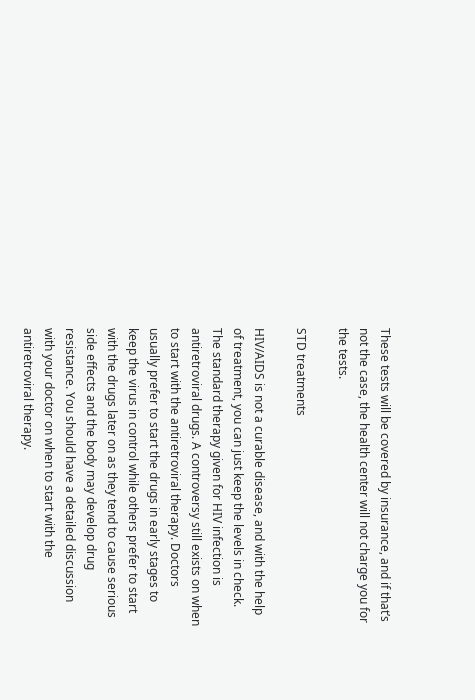These tests will be covered by insurance, and if that’s not the case, the health center will not charge you for the tests.

STD treatments

HIV/AIDS is not a curable disease, and with the help of treatment, you can just keep the levels in check. The standard therapy given for HIV infection is antiretroviral drugs. A controversy still exists on when to start with the antiretroviral therapy. Doctors usually prefer to start the drugs in early stages to keep the virus in control while others prefer to start with the drugs later on as they tend to cause serious side effects and the body may develop drug resistance. You should have a detailed discussion with your doctor on when to start with the antiretroviral therapy.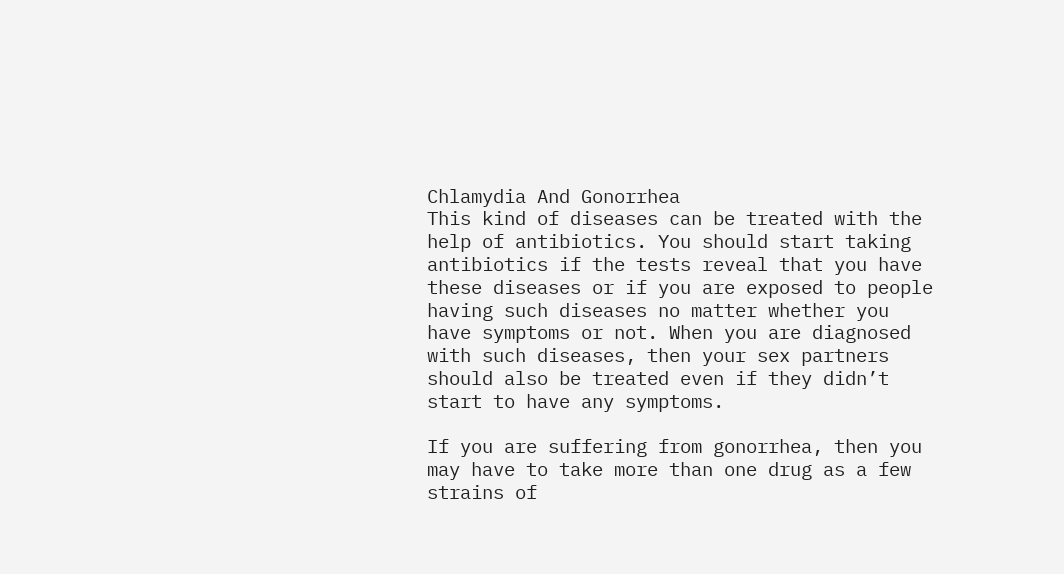Chlamydia And Gonorrhea
This kind of diseases can be treated with the help of antibiotics. You should start taking antibiotics if the tests reveal that you have these diseases or if you are exposed to people having such diseases no matter whether you have symptoms or not. When you are diagnosed with such diseases, then your sex partners should also be treated even if they didn’t start to have any symptoms.

If you are suffering from gonorrhea, then you may have to take more than one drug as a few strains of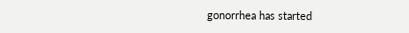gonorrhea has started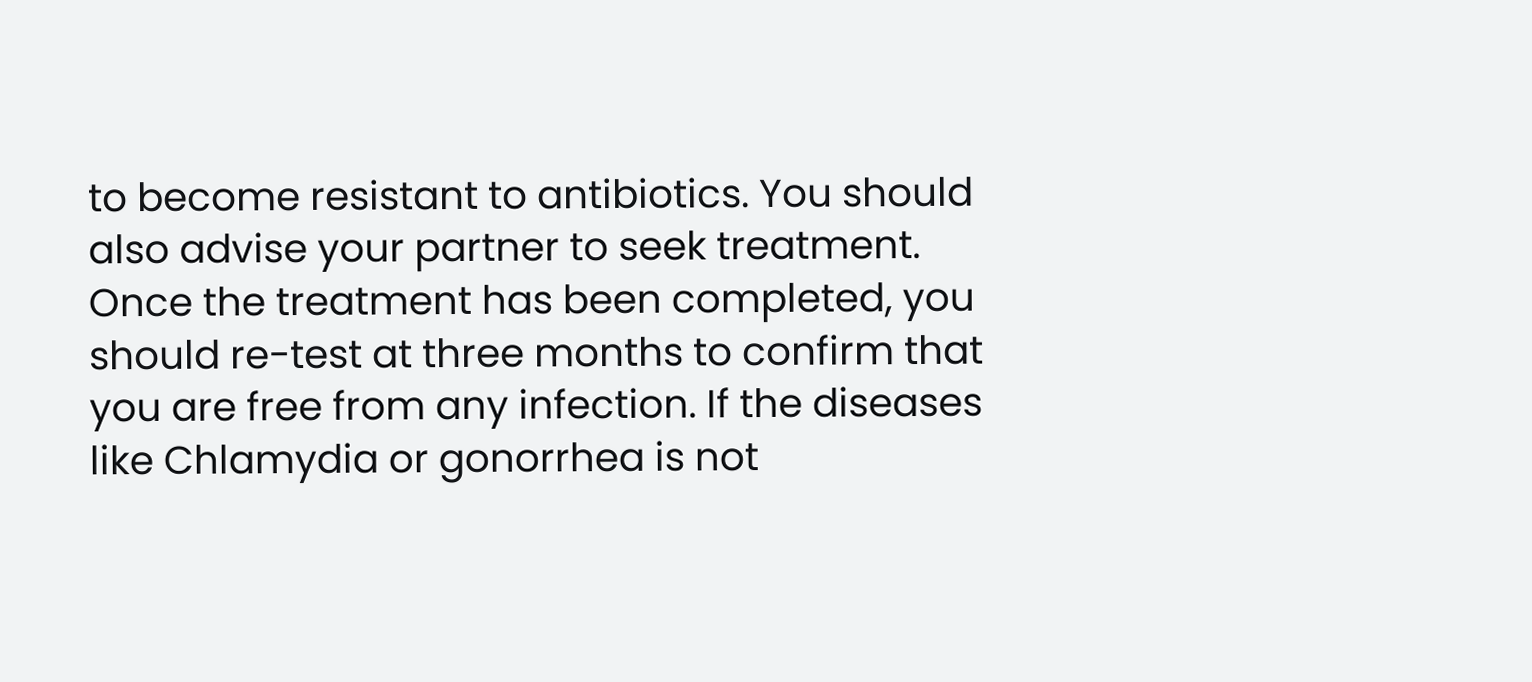to become resistant to antibiotics. You should also advise your partner to seek treatment. Once the treatment has been completed, you should re-test at three months to confirm that you are free from any infection. If the diseases like Chlamydia or gonorrhea is not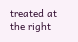treated at the right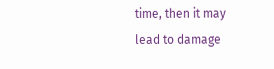time, then it may lead to damage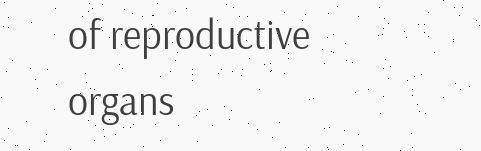of reproductive organs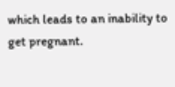which leads to an inability to get pregnant.